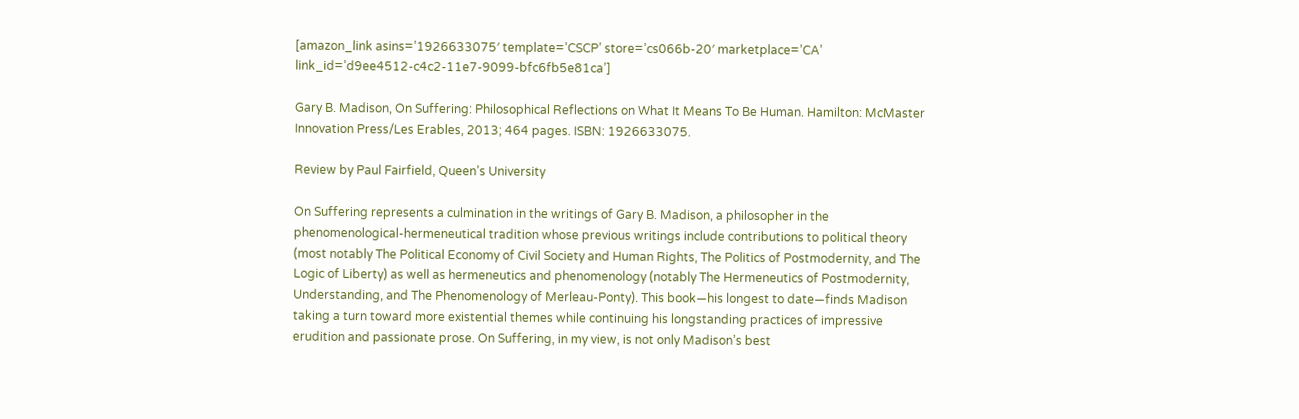[amazon_link asins=’1926633075′ template=’CSCP’ store=’cs066b-20′ marketplace=’CA’ link_id=’d9ee4512-c4c2-11e7-9099-bfc6fb5e81ca’]

Gary B. Madison, On Suffering: Philosophical Reflections on What It Means To Be Human. Hamilton: McMaster Innovation Press/Les Erables, 2013; 464 pages. ISBN: 1926633075.

Review by Paul Fairfield, Queen’s University

On Suffering represents a culmination in the writings of Gary B. Madison, a philosopher in the phenomenological-hermeneutical tradition whose previous writings include contributions to political theory (most notably The Political Economy of Civil Society and Human Rights, The Politics of Postmodernity, and The Logic of Liberty) as well as hermeneutics and phenomenology (notably The Hermeneutics of Postmodernity, Understanding, and The Phenomenology of Merleau-Ponty). This book—his longest to date—finds Madison taking a turn toward more existential themes while continuing his longstanding practices of impressive erudition and passionate prose. On Suffering, in my view, is not only Madison’s best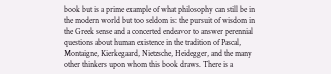book but is a prime example of what philosophy can still be in the modern world but too seldom is: the pursuit of wisdom in the Greek sense and a concerted endeavor to answer perennial questions about human existence in the tradition of Pascal, Montaigne, Kierkegaard, Nietzsche, Heidegger, and the many other thinkers upon whom this book draws. There is a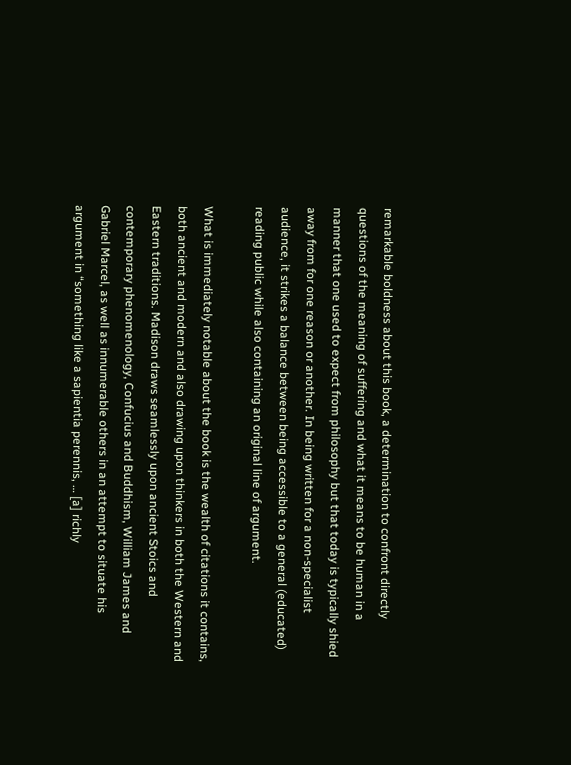remarkable boldness about this book, a determination to confront directly questions of the meaning of suffering and what it means to be human in a manner that one used to expect from philosophy but that today is typically shied away from for one reason or another. In being written for a non-specialist audience, it strikes a balance between being accessible to a general (educated) reading public while also containing an original line of argument.

What is immediately notable about the book is the wealth of citations it contains, both ancient and modern and also drawing upon thinkers in both the Western and Eastern traditions. Madison draws seamlessly upon ancient Stoics and contemporary phenomenology, Confucius and Buddhism, William James and Gabriel Marcel, as well as innumerable others in an attempt to situate his argument in “something like a sapientia perennis, … [a] richly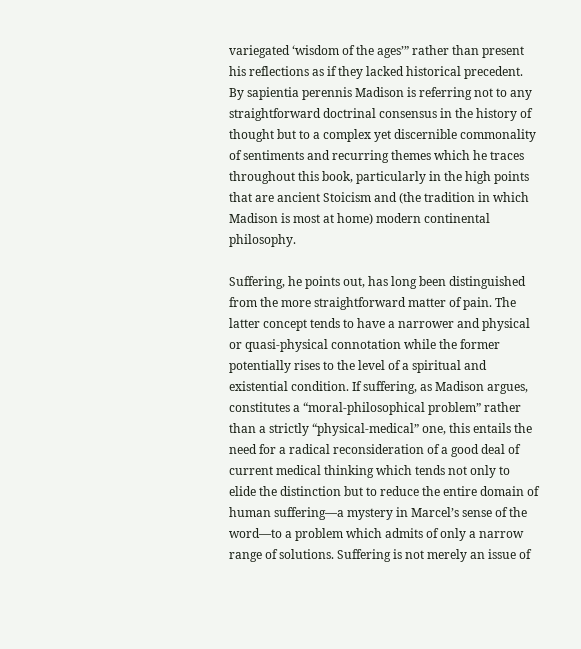variegated ‘wisdom of the ages’” rather than present his reflections as if they lacked historical precedent. By sapientia perennis Madison is referring not to any straightforward doctrinal consensus in the history of thought but to a complex yet discernible commonality of sentiments and recurring themes which he traces throughout this book, particularly in the high points that are ancient Stoicism and (the tradition in which Madison is most at home) modern continental philosophy.

Suffering, he points out, has long been distinguished from the more straightforward matter of pain. The latter concept tends to have a narrower and physical or quasi-physical connotation while the former potentially rises to the level of a spiritual and existential condition. If suffering, as Madison argues, constitutes a “moral-philosophical problem” rather than a strictly “physical-medical” one, this entails the need for a radical reconsideration of a good deal of current medical thinking which tends not only to elide the distinction but to reduce the entire domain of human suffering—a mystery in Marcel’s sense of the word—to a problem which admits of only a narrow range of solutions. Suffering is not merely an issue of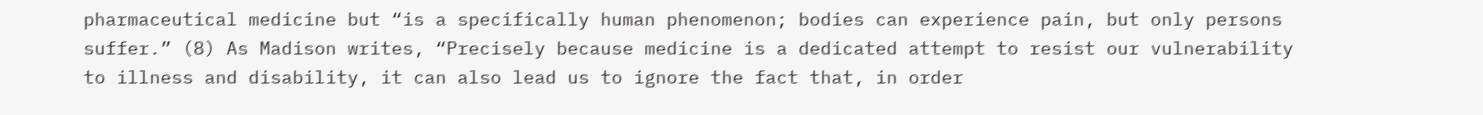pharmaceutical medicine but “is a specifically human phenomenon; bodies can experience pain, but only persons suffer.” (8) As Madison writes, “Precisely because medicine is a dedicated attempt to resist our vulnerability to illness and disability, it can also lead us to ignore the fact that, in order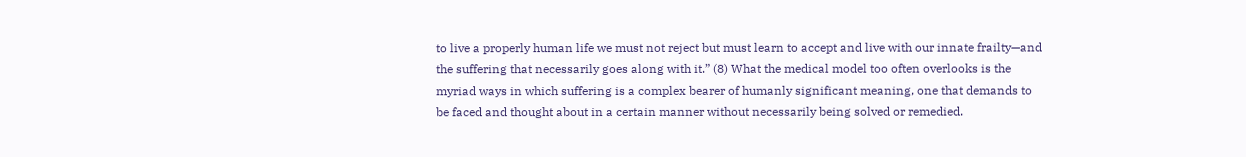to live a properly human life we must not reject but must learn to accept and live with our innate frailty—and the suffering that necessarily goes along with it.” (8) What the medical model too often overlooks is the myriad ways in which suffering is a complex bearer of humanly significant meaning, one that demands to be faced and thought about in a certain manner without necessarily being solved or remedied.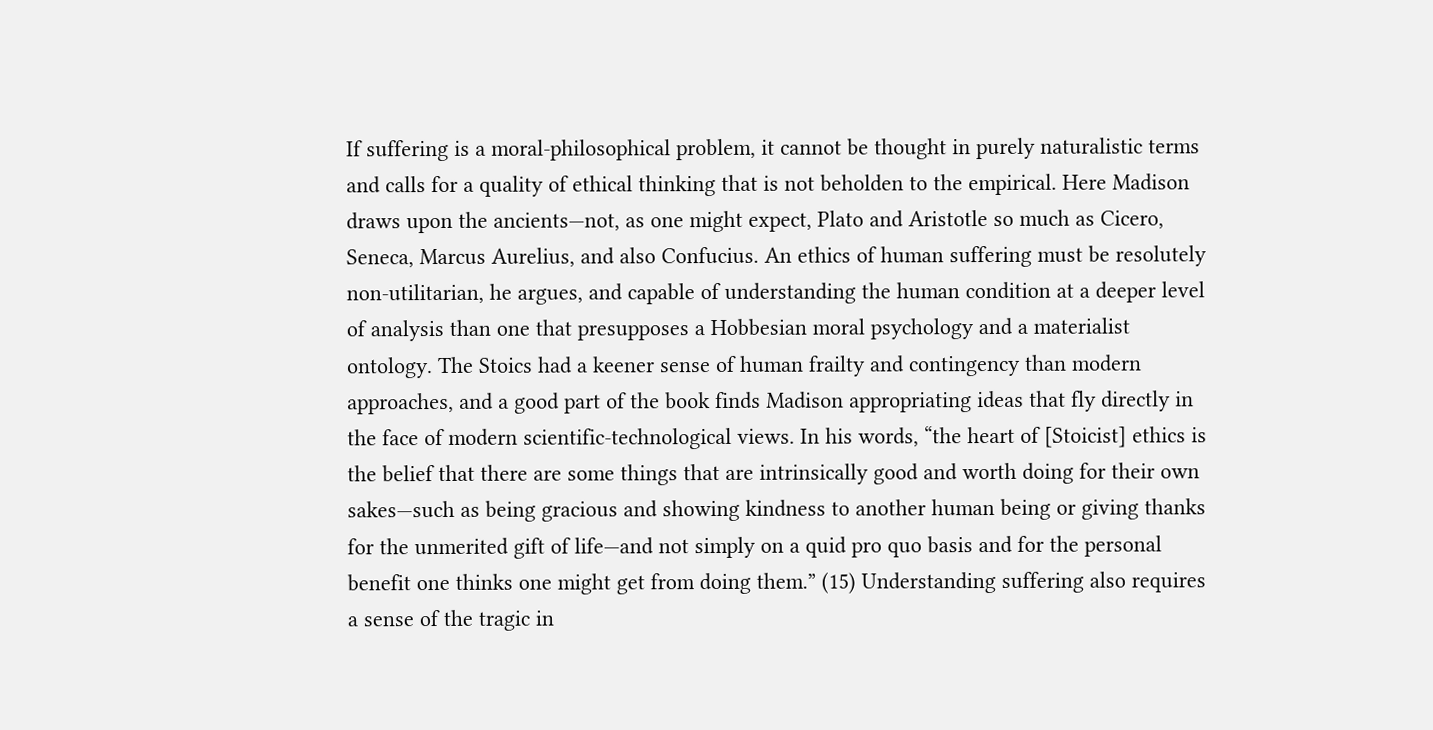If suffering is a moral-philosophical problem, it cannot be thought in purely naturalistic terms and calls for a quality of ethical thinking that is not beholden to the empirical. Here Madison draws upon the ancients—not, as one might expect, Plato and Aristotle so much as Cicero, Seneca, Marcus Aurelius, and also Confucius. An ethics of human suffering must be resolutely non-utilitarian, he argues, and capable of understanding the human condition at a deeper level of analysis than one that presupposes a Hobbesian moral psychology and a materialist ontology. The Stoics had a keener sense of human frailty and contingency than modern approaches, and a good part of the book finds Madison appropriating ideas that fly directly in the face of modern scientific-technological views. In his words, “the heart of [Stoicist] ethics is the belief that there are some things that are intrinsically good and worth doing for their own sakes—such as being gracious and showing kindness to another human being or giving thanks for the unmerited gift of life—and not simply on a quid pro quo basis and for the personal benefit one thinks one might get from doing them.” (15) Understanding suffering also requires a sense of the tragic in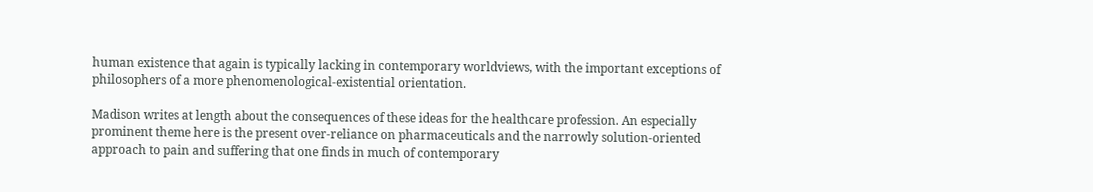human existence that again is typically lacking in contemporary worldviews, with the important exceptions of philosophers of a more phenomenological-existential orientation.

Madison writes at length about the consequences of these ideas for the healthcare profession. An especially prominent theme here is the present over-reliance on pharmaceuticals and the narrowly solution-oriented approach to pain and suffering that one finds in much of contemporary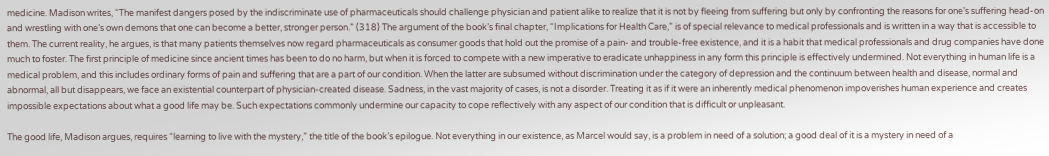medicine. Madison writes, “The manifest dangers posed by the indiscriminate use of pharmaceuticals should challenge physician and patient alike to realize that it is not by fleeing from suffering but only by confronting the reasons for one’s suffering head-on and wrestling with one’s own demons that one can become a better, stronger person.” (318) The argument of the book’s final chapter, “Implications for Health Care,” is of special relevance to medical professionals and is written in a way that is accessible to them. The current reality, he argues, is that many patients themselves now regard pharmaceuticals as consumer goods that hold out the promise of a pain- and trouble-free existence, and it is a habit that medical professionals and drug companies have done much to foster. The first principle of medicine since ancient times has been to do no harm, but when it is forced to compete with a new imperative to eradicate unhappiness in any form this principle is effectively undermined. Not everything in human life is a medical problem, and this includes ordinary forms of pain and suffering that are a part of our condition. When the latter are subsumed without discrimination under the category of depression and the continuum between health and disease, normal and abnormal, all but disappears, we face an existential counterpart of physician-created disease. Sadness, in the vast majority of cases, is not a disorder. Treating it as if it were an inherently medical phenomenon impoverishes human experience and creates impossible expectations about what a good life may be. Such expectations commonly undermine our capacity to cope reflectively with any aspect of our condition that is difficult or unpleasant.

The good life, Madison argues, requires “learning to live with the mystery,” the title of the book’s epilogue. Not everything in our existence, as Marcel would say, is a problem in need of a solution; a good deal of it is a mystery in need of a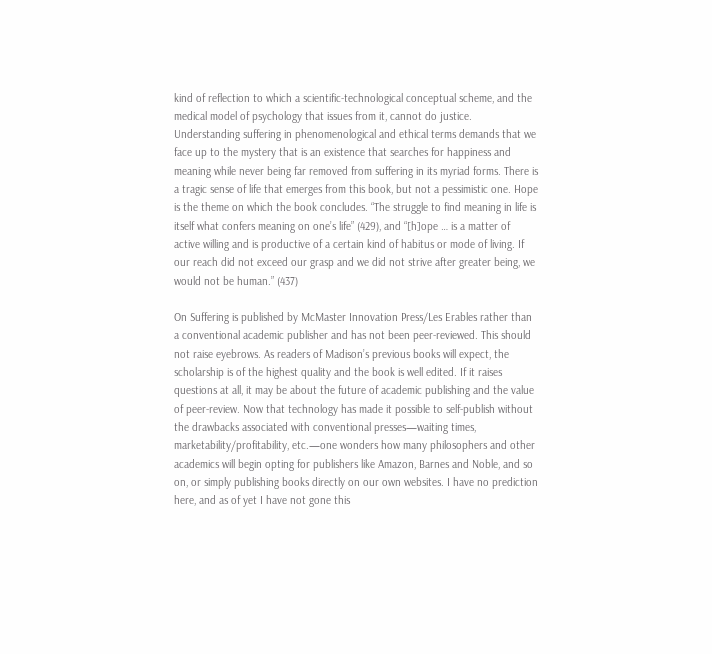kind of reflection to which a scientific-technological conceptual scheme, and the medical model of psychology that issues from it, cannot do justice. Understanding suffering in phenomenological and ethical terms demands that we face up to the mystery that is an existence that searches for happiness and meaning while never being far removed from suffering in its myriad forms. There is a tragic sense of life that emerges from this book, but not a pessimistic one. Hope is the theme on which the book concludes. “The struggle to find meaning in life is itself what confers meaning on one’s life” (429), and “[h]ope … is a matter of active willing and is productive of a certain kind of habitus or mode of living. If our reach did not exceed our grasp and we did not strive after greater being, we would not be human.” (437)

On Suffering is published by McMaster Innovation Press/Les Erables rather than a conventional academic publisher and has not been peer-reviewed. This should not raise eyebrows. As readers of Madison’s previous books will expect, the scholarship is of the highest quality and the book is well edited. If it raises questions at all, it may be about the future of academic publishing and the value of peer-review. Now that technology has made it possible to self-publish without the drawbacks associated with conventional presses—waiting times, marketability/profitability, etc.—one wonders how many philosophers and other academics will begin opting for publishers like Amazon, Barnes and Noble, and so on, or simply publishing books directly on our own websites. I have no prediction here, and as of yet I have not gone this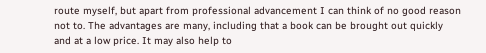route myself, but apart from professional advancement I can think of no good reason not to. The advantages are many, including that a book can be brought out quickly and at a low price. It may also help to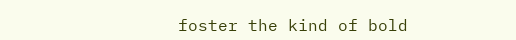foster the kind of bold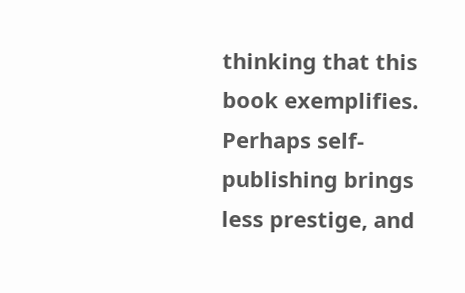thinking that this book exemplifies. Perhaps self-publishing brings less prestige, and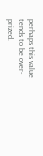perhaps this value tends to be over-prized.